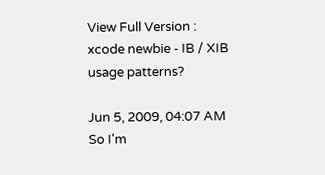View Full Version : xcode newbie - IB / XIB usage patterns?

Jun 5, 2009, 04:07 AM
So I'm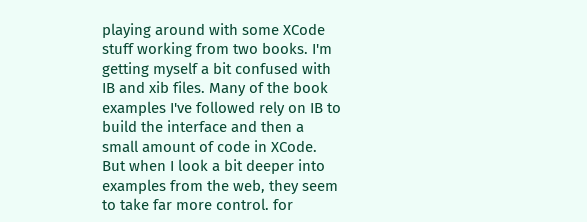playing around with some XCode stuff working from two books. I'm getting myself a bit confused with IB and xib files. Many of the book examples I've followed rely on IB to build the interface and then a small amount of code in XCode. But when I look a bit deeper into examples from the web, they seem to take far more control. for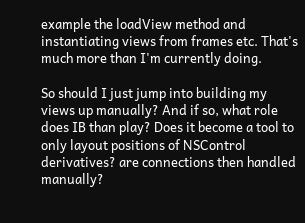example the loadView method and instantiating views from frames etc. That's much more than I'm currently doing.

So should I just jump into building my views up manually? And if so, what role does IB than play? Does it become a tool to only layout positions of NSControl derivatives? are connections then handled manually?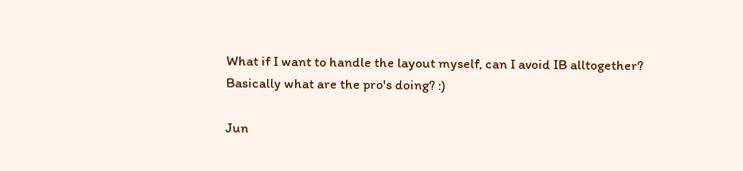What if I want to handle the layout myself, can I avoid IB alltogether? Basically what are the pro's doing? :)

Jun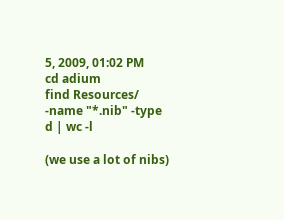5, 2009, 01:02 PM
cd adium
find Resources/ -name "*.nib" -type d | wc -l

(we use a lot of nibs)